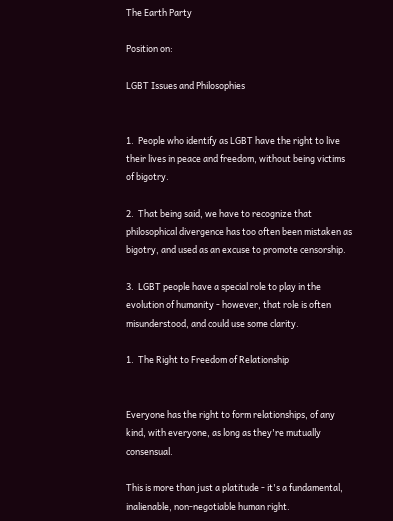The Earth Party

Position on:

LGBT Issues and Philosophies


1.  People who identify as LGBT have the right to live their lives in peace and freedom, without being victims of bigotry.

2.  That being said, we have to recognize that philosophical divergence has too often been mistaken as bigotry, and used as an excuse to promote censorship.

3.  LGBT people have a special role to play in the evolution of humanity - however, that role is often misunderstood, and could use some clarity.

1.  The Right to Freedom of Relationship


Everyone has the right to form relationships, of any kind, with everyone, as long as they're mutually consensual.

This is more than just a platitude - it's a fundamental, inalienable, non-negotiable human right.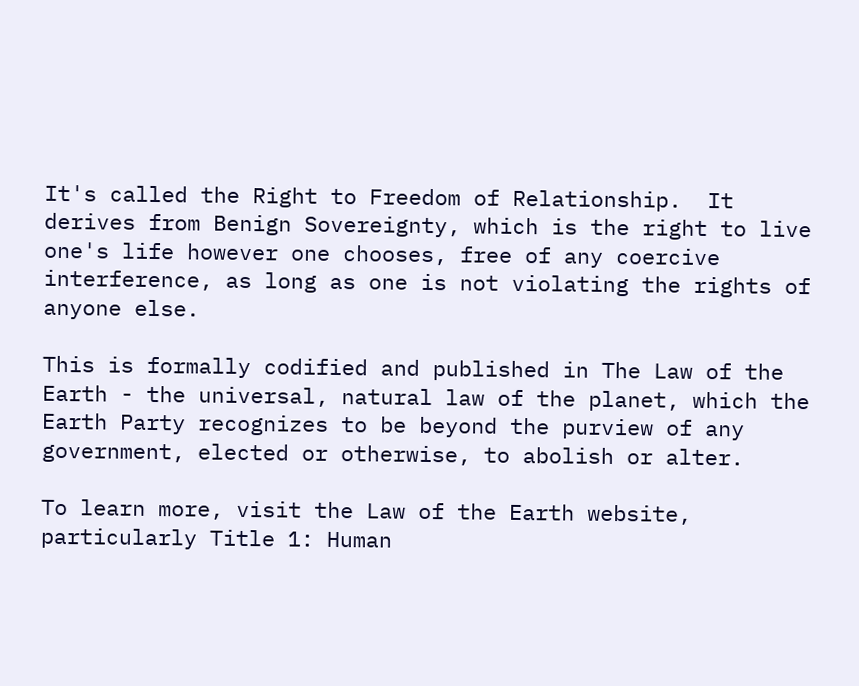It's called the Right to Freedom of Relationship.  It derives from Benign Sovereignty, which is the right to live one's life however one chooses, free of any coercive interference, as long as one is not violating the rights of anyone else.

This is formally codified and published in The Law of the Earth - the universal, natural law of the planet, which the Earth Party recognizes to be beyond the purview of any government, elected or otherwise, to abolish or alter.

To learn more, visit the Law of the Earth website, particularly Title 1: Human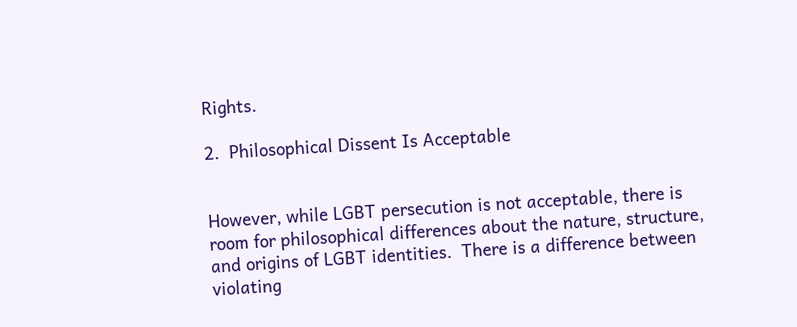Rights.

2.  Philosophical Dissent Is Acceptable


However, while LGBT persecution is not acceptable, there is room for philosophical differences about the nature, structure, and origins of LGBT identities.  There is a difference between violating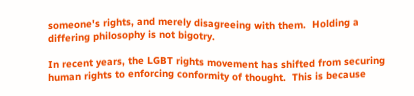someone's rights, and merely disagreeing with them.  Holding a differing philosophy is not bigotry.

In recent years, the LGBT rights movement has shifted from securing human rights to enforcing conformity of thought.  This is because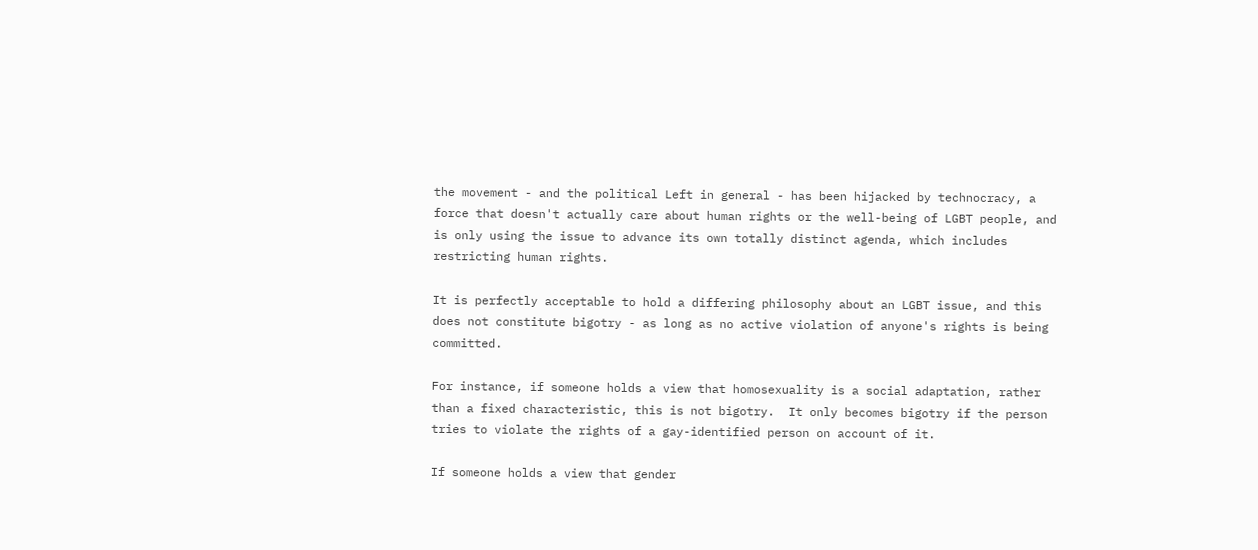the movement - and the political Left in general - has been hijacked by technocracy, a force that doesn't actually care about human rights or the well-being of LGBT people, and is only using the issue to advance its own totally distinct agenda, which includes restricting human rights.

It is perfectly acceptable to hold a differing philosophy about an LGBT issue, and this does not constitute bigotry - as long as no active violation of anyone's rights is being committed.

For instance, if someone holds a view that homosexuality is a social adaptation, rather than a fixed characteristic, this is not bigotry.  It only becomes bigotry if the person tries to violate the rights of a gay-identified person on account of it.

If someone holds a view that gender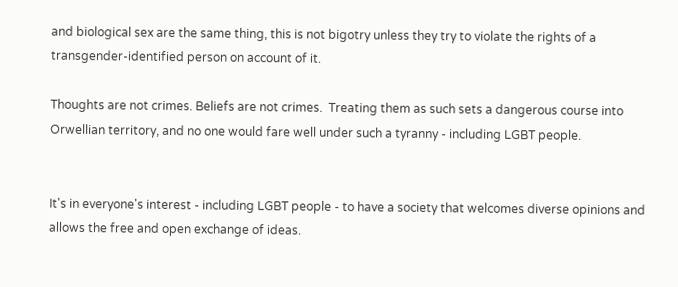and biological sex are the same thing, this is not bigotry unless they try to violate the rights of a transgender-identified person on account of it.

Thoughts are not crimes. Beliefs are not crimes.  Treating them as such sets a dangerous course into Orwellian territory, and no one would fare well under such a tyranny - including LGBT people.


It's in everyone's interest - including LGBT people - to have a society that welcomes diverse opinions and allows the free and open exchange of ideas.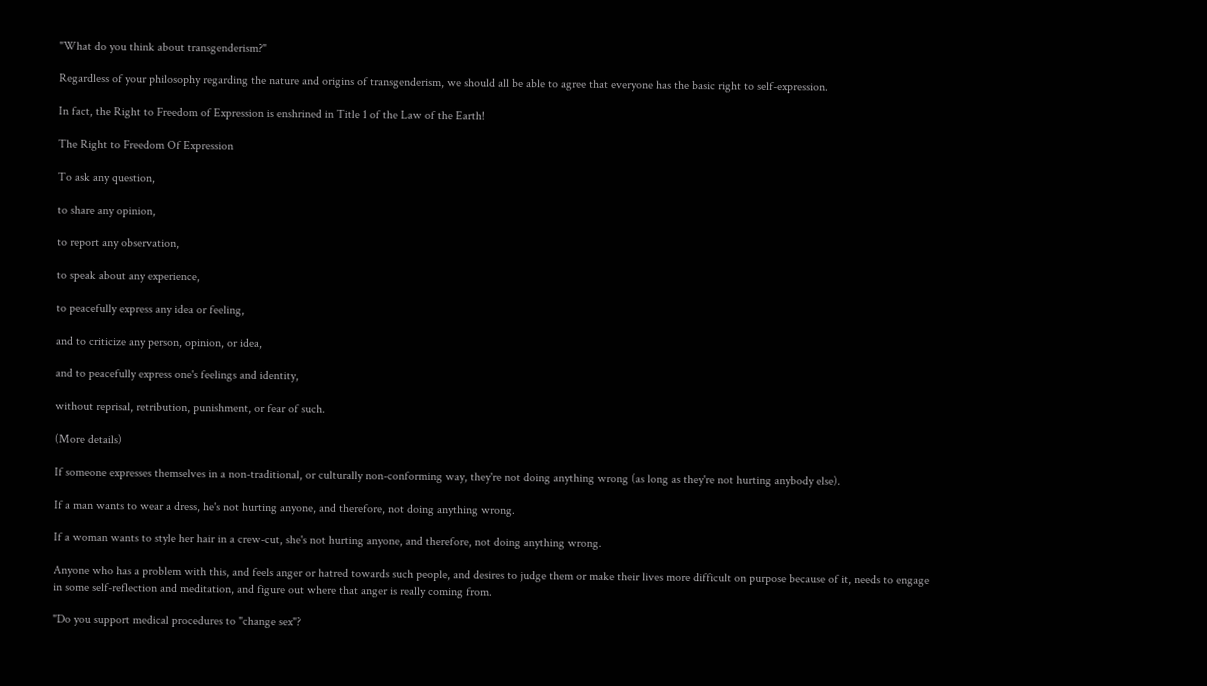"What do you think about transgenderism?"

Regardless of your philosophy regarding the nature and origins of transgenderism, we should all be able to agree that everyone has the basic right to self-expression.

In fact, the Right to Freedom of Expression is enshrined in Title 1 of the Law of the Earth!

The Right to Freedom Of Expression

To ask any question,

to share any opinion,

to report any observation,

to speak about any experience,

to peacefully express any idea or feeling,

and to criticize any person, opinion, or idea,

and to peacefully express one's feelings and identity,

without reprisal, retribution, punishment, or fear of such.

(More details)

If someone expresses themselves in a non-traditional, or culturally non-conforming way, they're not doing anything wrong (as long as they're not hurting anybody else).

If a man wants to wear a dress, he's not hurting anyone, and therefore, not doing anything wrong.

If a woman wants to style her hair in a crew-cut, she's not hurting anyone, and therefore, not doing anything wrong.

Anyone who has a problem with this, and feels anger or hatred towards such people, and desires to judge them or make their lives more difficult on purpose because of it, needs to engage in some self-reflection and meditation, and figure out where that anger is really coming from.

"Do you support medical procedures to "change sex"?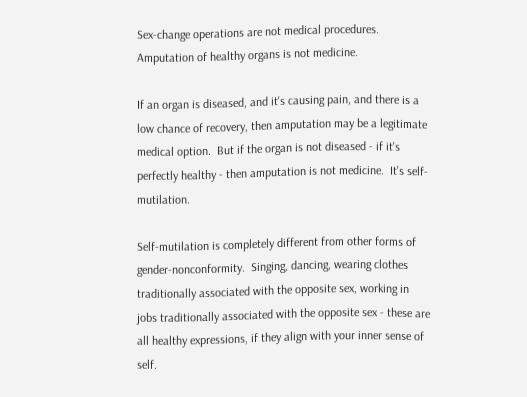Sex-change operations are not medical procedures.  Amputation of healthy organs is not medicine.

If an organ is diseased, and it's causing pain, and there is a low chance of recovery, then amputation may be a legitimate medical option.  But if the organ is not diseased - if it's perfectly healthy - then amputation is not medicine.  It's self-mutilation.

Self-mutilation is completely different from other forms of gender-nonconformity.  Singing, dancing, wearing clothes traditionally associated with the opposite sex, working in jobs traditionally associated with the opposite sex - these are all healthy expressions, if they align with your inner sense of self.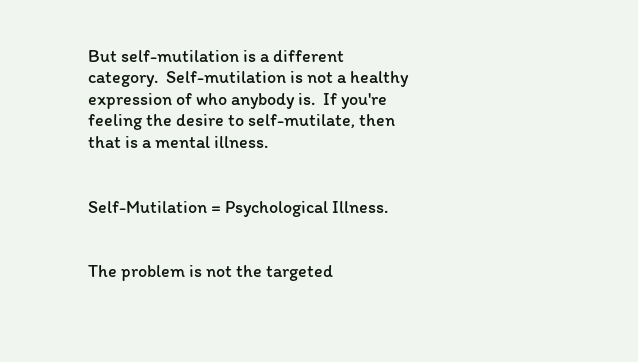But self-mutilation is a different category.  Self-mutilation is not a healthy expression of who anybody is.  If you're feeling the desire to self-mutilate, then that is a mental illness.


Self-Mutilation = Psychological Illness.


The problem is not the targeted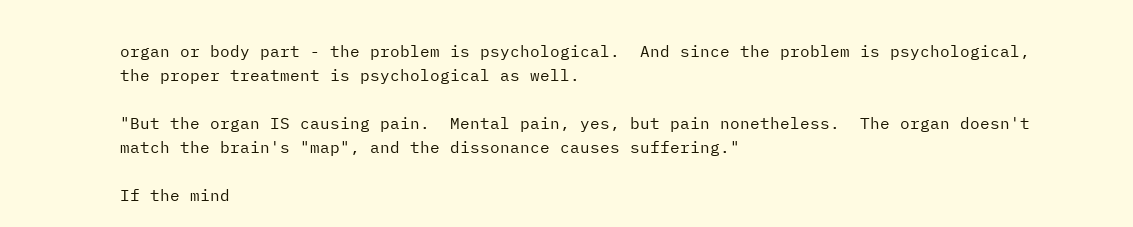organ or body part - the problem is psychological.  And since the problem is psychological, the proper treatment is psychological as well.

"But the organ IS causing pain.  Mental pain, yes, but pain nonetheless.  The organ doesn't match the brain's "map", and the dissonance causes suffering."

If the mind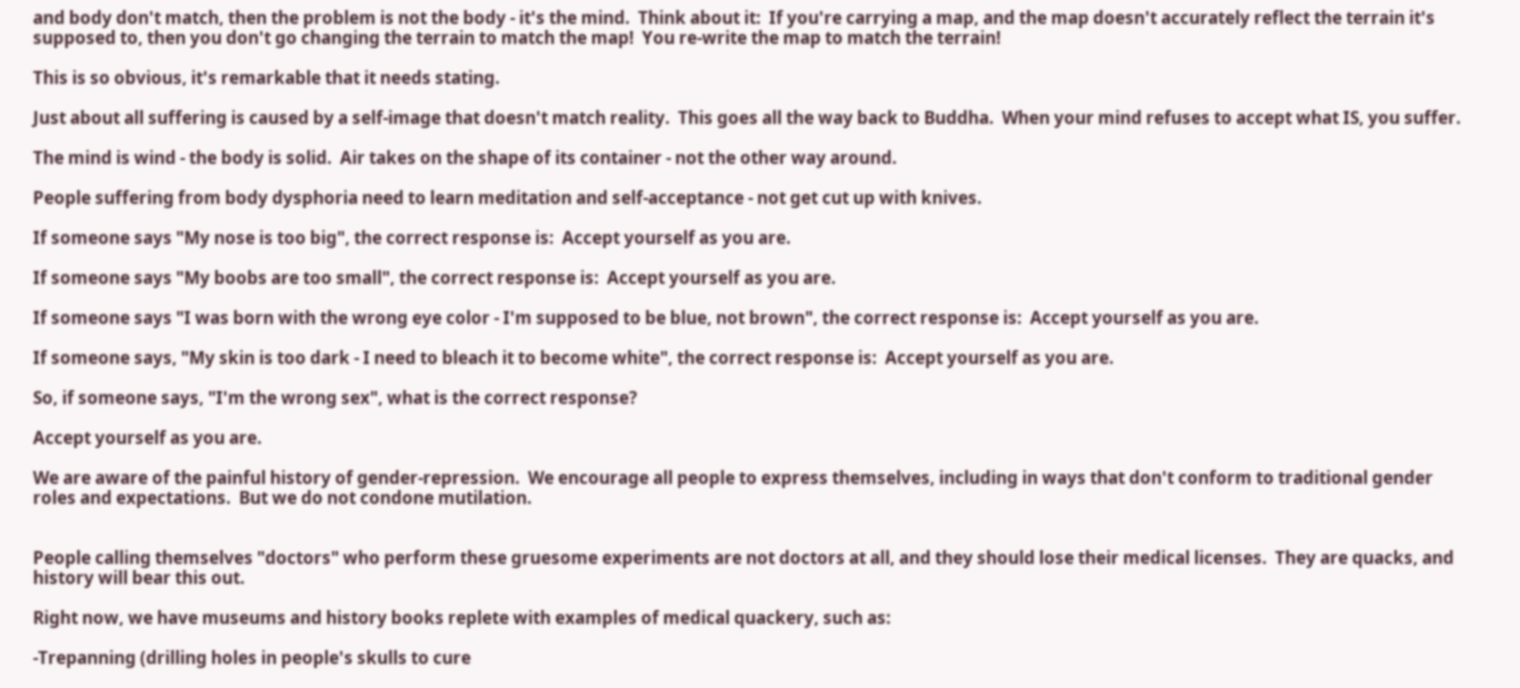and body don't match, then the problem is not the body - it's the mind.  Think about it:  If you're carrying a map, and the map doesn't accurately reflect the terrain it's supposed to, then you don't go changing the terrain to match the map!  You re-write the map to match the terrain!

This is so obvious, it's remarkable that it needs stating.

Just about all suffering is caused by a self-image that doesn't match reality.  This goes all the way back to Buddha.  When your mind refuses to accept what IS, you suffer.

The mind is wind - the body is solid.  Air takes on the shape of its container - not the other way around.

People suffering from body dysphoria need to learn meditation and self-acceptance - not get cut up with knives.

If someone says "My nose is too big", the correct response is:  Accept yourself as you are.

If someone says "My boobs are too small", the correct response is:  Accept yourself as you are.

If someone says "I was born with the wrong eye color - I'm supposed to be blue, not brown", the correct response is:  Accept yourself as you are.

If someone says, "My skin is too dark - I need to bleach it to become white", the correct response is:  Accept yourself as you are.

So, if someone says, "I'm the wrong sex", what is the correct response?

Accept yourself as you are.

We are aware of the painful history of gender-repression.  We encourage all people to express themselves, including in ways that don't conform to traditional gender roles and expectations.  But we do not condone mutilation.


People calling themselves "doctors" who perform these gruesome experiments are not doctors at all, and they should lose their medical licenses.  They are quacks, and history will bear this out.

Right now, we have museums and history books replete with examples of medical quackery, such as:

-Trepanning (drilling holes in people's skulls to cure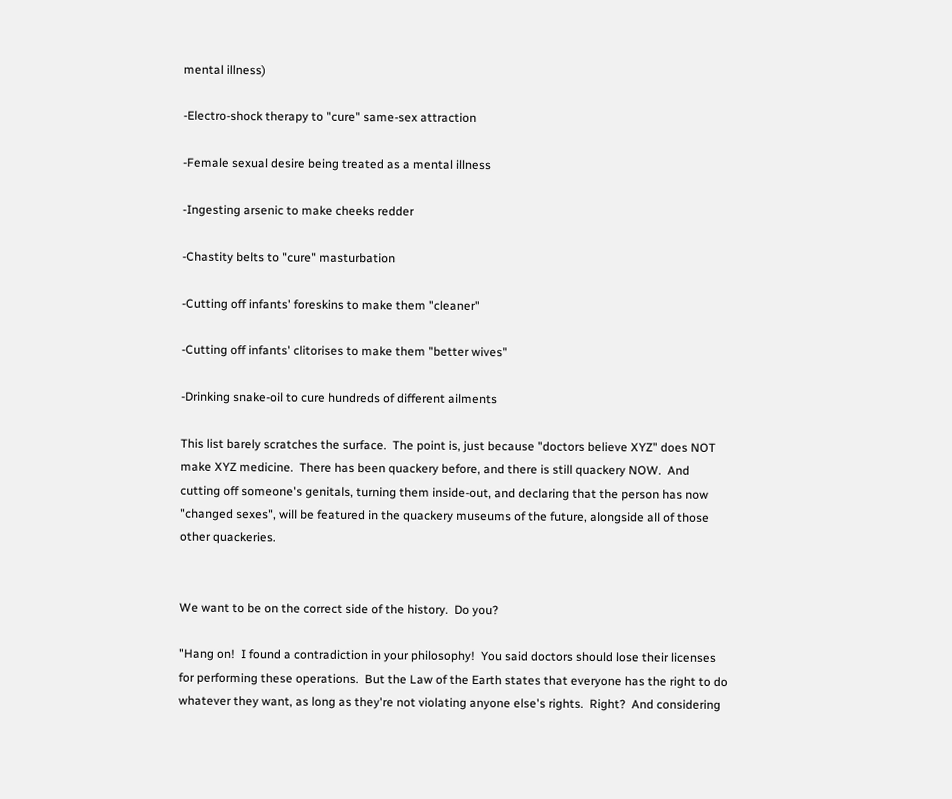mental illness)

-Electro-shock therapy to "cure" same-sex attraction

-Female sexual desire being treated as a mental illness

-Ingesting arsenic to make cheeks redder

-Chastity belts to "cure" masturbation

-Cutting off infants' foreskins to make them "cleaner"

-Cutting off infants' clitorises to make them "better wives"

-Drinking snake-oil to cure hundreds of different ailments

This list barely scratches the surface.  The point is, just because "doctors believe XYZ" does NOT make XYZ medicine.  There has been quackery before, and there is still quackery NOW.  And cutting off someone's genitals, turning them inside-out, and declaring that the person has now "changed sexes", will be featured in the quackery museums of the future, alongside all of those other quackeries.


We want to be on the correct side of the history.  Do you?

"Hang on!  I found a contradiction in your philosophy!  You said doctors should lose their licenses for performing these operations.  But the Law of the Earth states that everyone has the right to do whatever they want, as long as they're not violating anyone else's rights.  Right?  And considering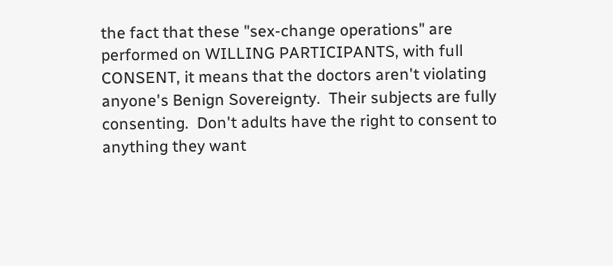the fact that these "sex-change operations" are performed on WILLING PARTICIPANTS, with full CONSENT, it means that the doctors aren't violating anyone's Benign Sovereignty.  Their subjects are fully consenting.  Don't adults have the right to consent to anything they want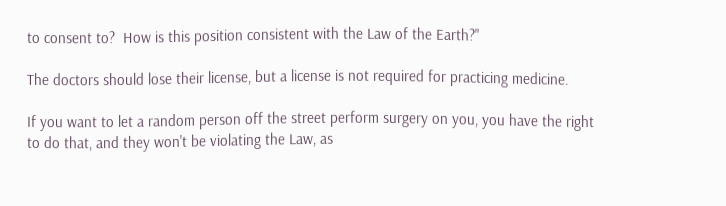to consent to?  How is this position consistent with the Law of the Earth?"

The doctors should lose their license, but a license is not required for practicing medicine.

If you want to let a random person off the street perform surgery on you, you have the right to do that, and they won't be violating the Law, as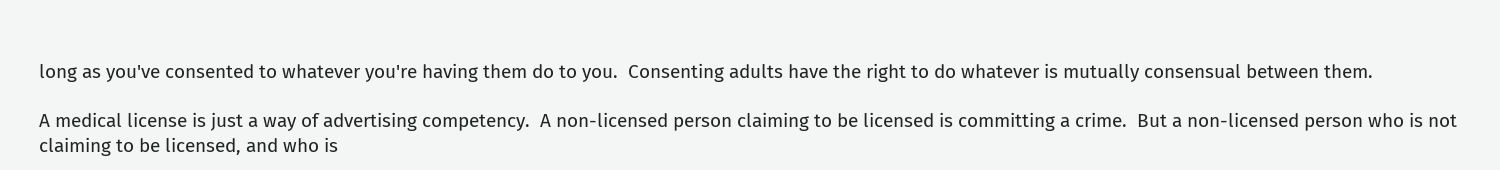long as you've consented to whatever you're having them do to you.  Consenting adults have the right to do whatever is mutually consensual between them.

A medical license is just a way of advertising competency.  A non-licensed person claiming to be licensed is committing a crime.  But a non-licensed person who is not claiming to be licensed, and who is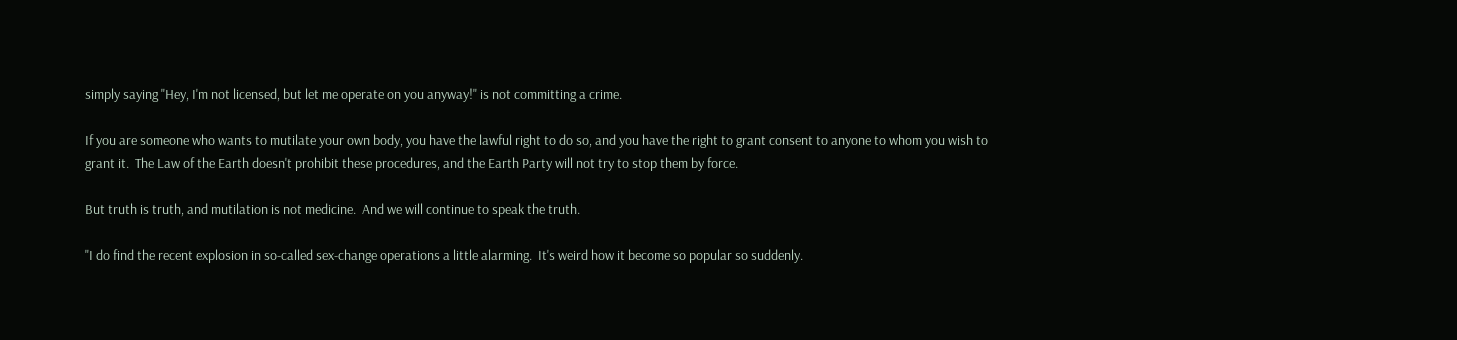simply saying "Hey, I'm not licensed, but let me operate on you anyway!" is not committing a crime.

If you are someone who wants to mutilate your own body, you have the lawful right to do so, and you have the right to grant consent to anyone to whom you wish to grant it.  The Law of the Earth doesn't prohibit these procedures, and the Earth Party will not try to stop them by force.

But truth is truth, and mutilation is not medicine.  And we will continue to speak the truth.

"I do find the recent explosion in so-called sex-change operations a little alarming.  It's weird how it become so popular so suddenly.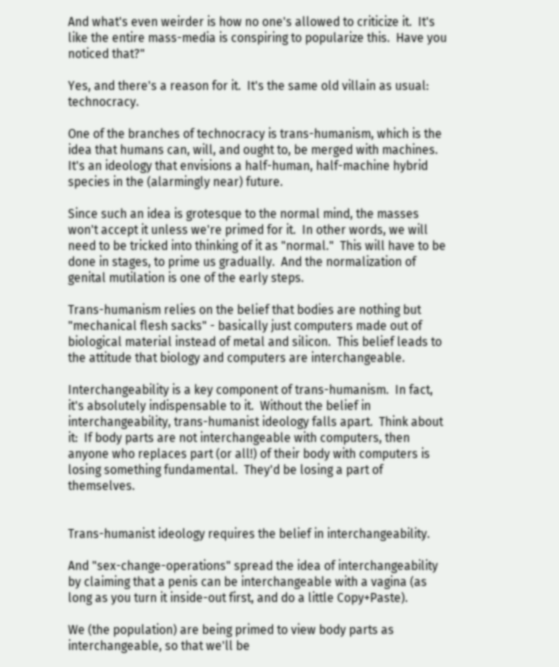And what's even weirder is how no one's allowed to criticize it.  It's like the entire mass-media is conspiring to popularize this.  Have you noticed that?"

Yes, and there's a reason for it.  It's the same old villain as usual:  technocracy.

One of the branches of technocracy is trans-humanism, which is the idea that humans can, will, and ought to, be merged with machines.  It's an ideology that envisions a half-human, half-machine hybrid species in the (alarmingly near) future.

Since such an idea is grotesque to the normal mind, the masses won't accept it unless we're primed for it.  In other words, we will need to be tricked into thinking of it as "normal."  This will have to be done in stages, to prime us gradually.  And the normalization of genital mutilation is one of the early steps.

Trans-humanism relies on the belief that bodies are nothing but "mechanical flesh sacks" - basically just computers made out of biological material instead of metal and silicon.  This belief leads to the attitude that biology and computers are interchangeable.

Interchangeability is a key component of trans-humanism.  In fact, it's absolutely indispensable to it.  Without the belief in interchangeability, trans-humanist ideology falls apart.  Think about it:  If body parts are not interchangeable with computers, then anyone who replaces part (or all!) of their body with computers is losing something fundamental.  They'd be losing a part of themselves.


Trans-humanist ideology requires the belief in interchangeability.

And "sex-change-operations" spread the idea of interchangeability by claiming that a penis can be interchangeable with a vagina (as long as you turn it inside-out first, and do a little Copy+Paste).

We (the population) are being primed to view body parts as interchangeable, so that we'll be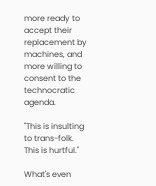more ready to accept their replacement by machines, and more willing to consent to the technocratic agenda.

"This is insulting to trans-folk.  This is hurtful."

What's even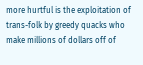more hurtful is the exploitation of trans-folk by greedy quacks who make millions of dollars off of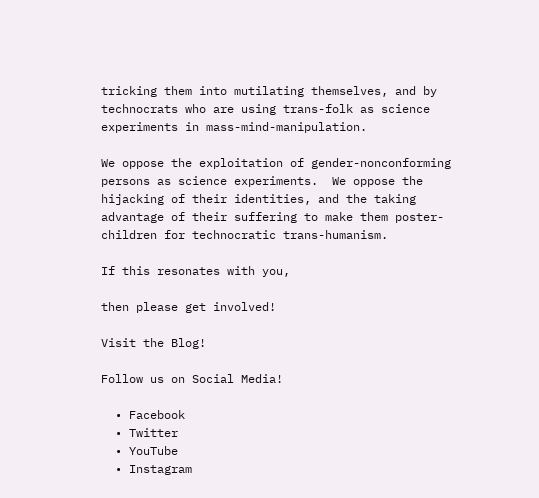tricking them into mutilating themselves, and by technocrats who are using trans-folk as science experiments in mass-mind-manipulation.

We oppose the exploitation of gender-nonconforming persons as science experiments.  We oppose the hijacking of their identities, and the taking advantage of their suffering to make them poster-children for technocratic trans-humanism.

If this resonates with you,

then please get involved!

Visit the Blog!

Follow us on Social Media!

  • Facebook
  • Twitter
  • YouTube
  • Instagram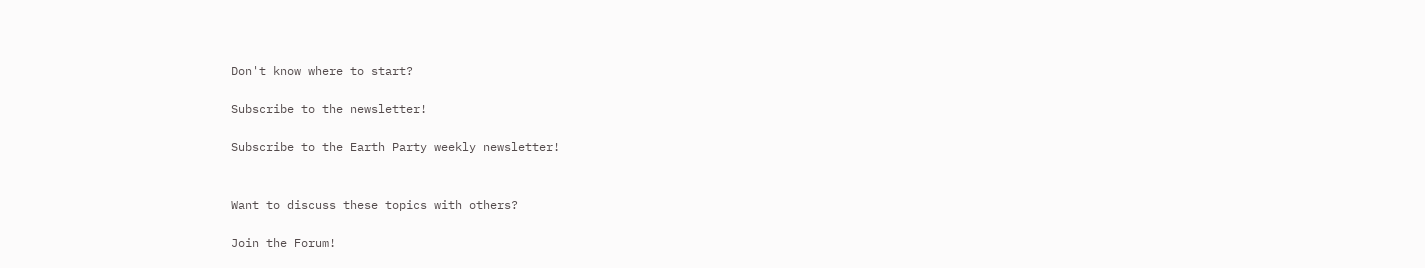Don't know where to start?

Subscribe to the newsletter!

Subscribe to the Earth Party weekly newsletter!


Want to discuss these topics with others?

Join the Forum!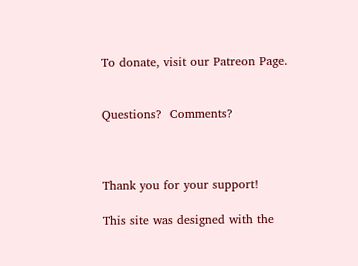To donate, visit our Patreon Page.


Questions?  Comments?



Thank you for your support!

This site was designed with the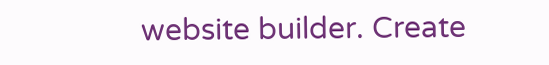website builder. Create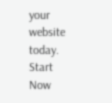your website today.
Start Now